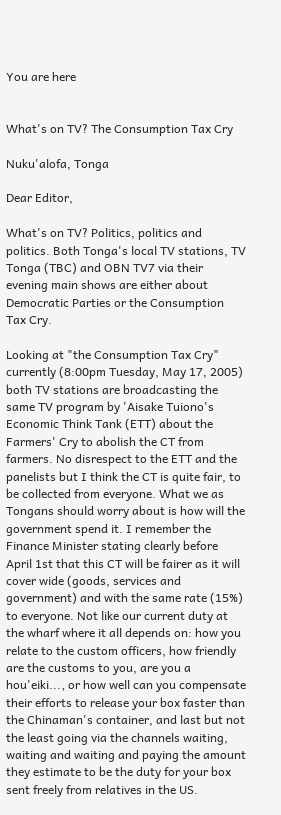You are here


What's on TV? The Consumption Tax Cry

Nuku'alofa, Tonga

Dear Editor,

What's on TV? Politics, politics and politics. Both Tonga's local TV stations, TV Tonga (TBC) and OBN TV7 via their evening main shows are either about Democratic Parties or the Consumption Tax Cry.

Looking at "the Consumption Tax Cry" currently (8:00pm Tuesday, May 17, 2005) both TV stations are broadcasting the same TV program by 'Aisake Tuiono's Economic Think Tank (ETT) about the Farmers' Cry to abolish the CT from farmers. No disrespect to the ETT and the panelists but I think the CT is quite fair, to be collected from everyone. What we as Tongans should worry about is how will the government spend it. I remember the Finance Minister stating clearly before April 1st that this CT will be fairer as it will cover wide (goods, services and government) and with the same rate (15%) to everyone. Not like our current duty at the wharf where it all depends on: how you relate to the custom officers, how friendly are the customs to you, are you a hou'eiki...‚ or how well can you compensate their efforts to release your box faster than the Chinaman's container, and last but not the least going via the channels waiting, waiting and waiting and paying the amount they estimate to be the duty for your box sent freely from relatives in the US.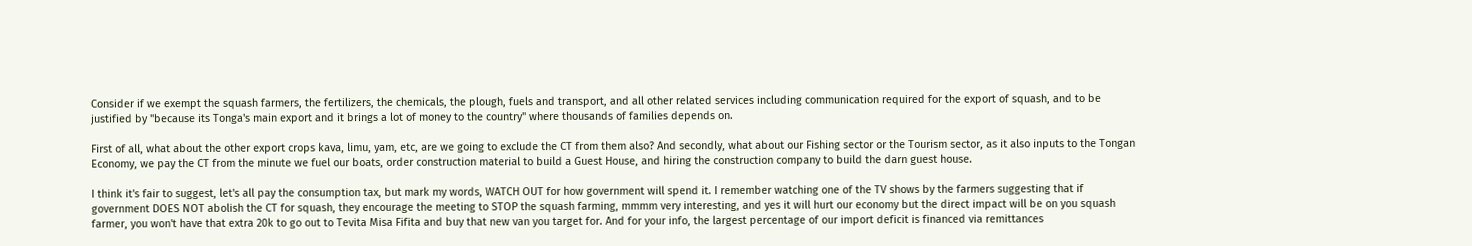Consider if we exempt the squash farmers, the fertilizers, the chemicals, the plough, fuels and transport, and all other related services including communication required for the export of squash, and to be justified by "because its Tonga's main export and it brings a lot of money to the country" where thousands of families depends on.

First of all, what about the other export crops kava, limu, yam, etc, are we going to exclude the CT from them also? And secondly, what about our Fishing sector or the Tourism sector, as it also inputs to the Tongan Economy, we pay the CT from the minute we fuel our boats, order construction material to build a Guest House, and hiring the construction company to build the darn guest house.

I think it's fair to suggest, let's all pay the consumption tax, but mark my words, WATCH OUT for how government will spend it. I remember watching one of the TV shows by the farmers suggesting that if government DOES NOT abolish the CT for squash, they encourage the meeting to STOP the squash farming, mmmm very interesting, and yes it will hurt our economy but the direct impact will be on you squash farmer, you won't have that extra 20k to go out to Tevita Misa Fifita and buy that new van you target for. And for your info, the largest percentage of our import deficit is financed via remittances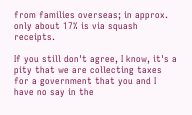from families overseas; in approx. only about 17% is via squash receipts.

If you still don't agree, I know, it's a pity that we are collecting taxes for a government that you and I have no say in the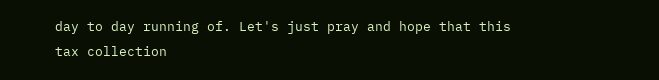day to day running of. Let's just pray and hope that this tax collection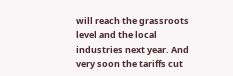will reach the grassroots level and the local industries next year. And very soon the tariffs cut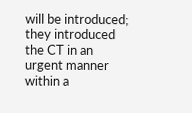will be introduced; they introduced the CT in an urgent manner within a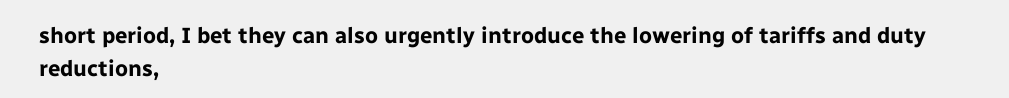short period, I bet they can also urgently introduce the lowering of tariffs and duty reductions,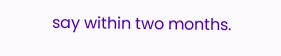say within two months.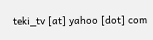teki_tv [at] yahoo [dot] com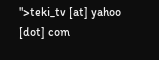">teki_tv [at] yahoo [dot] com